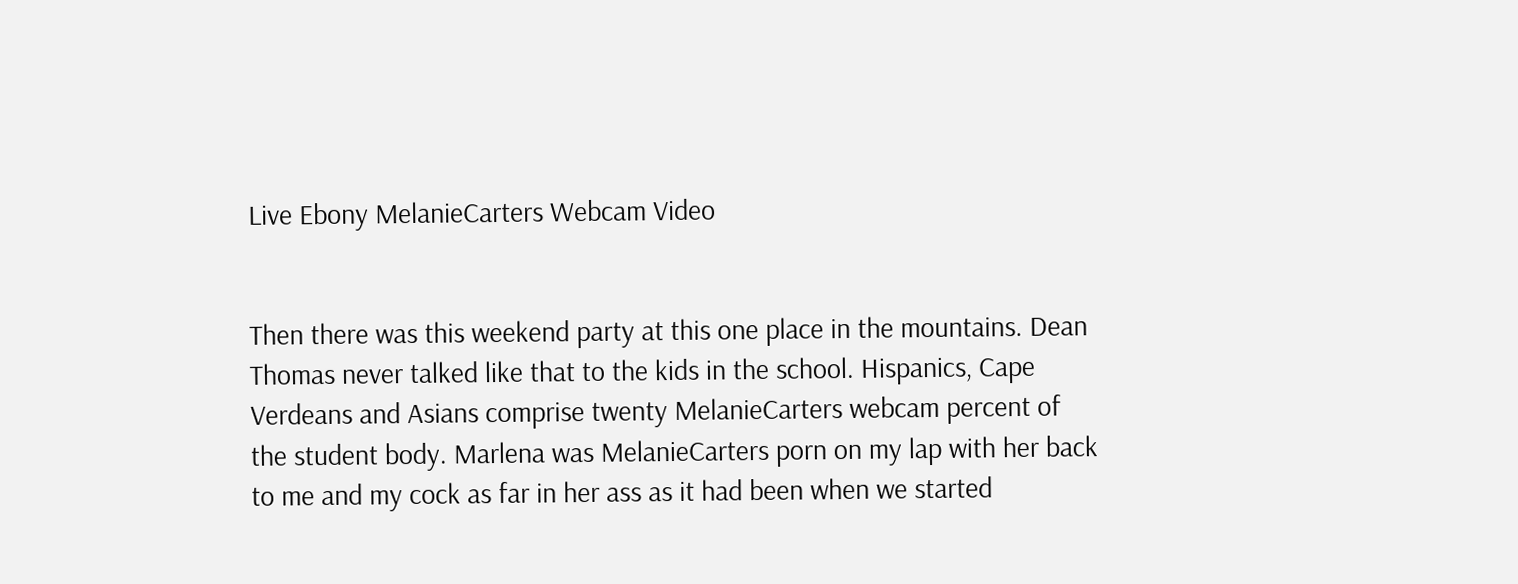Live Ebony MelanieCarters Webcam Video


Then there was this weekend party at this one place in the mountains. Dean Thomas never talked like that to the kids in the school. Hispanics, Cape Verdeans and Asians comprise twenty MelanieCarters webcam percent of the student body. Marlena was MelanieCarters porn on my lap with her back to me and my cock as far in her ass as it had been when we started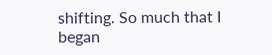shifting. So much that I began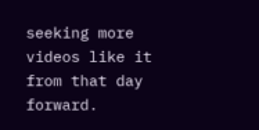seeking more videos like it from that day forward.